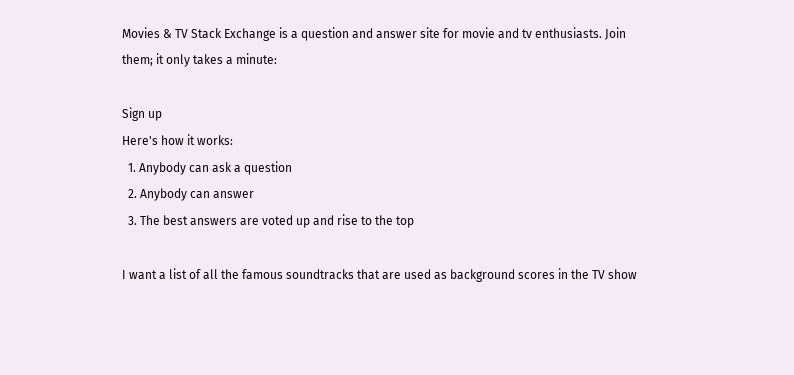Movies & TV Stack Exchange is a question and answer site for movie and tv enthusiasts. Join them; it only takes a minute:

Sign up
Here's how it works:
  1. Anybody can ask a question
  2. Anybody can answer
  3. The best answers are voted up and rise to the top

I want a list of all the famous soundtracks that are used as background scores in the TV show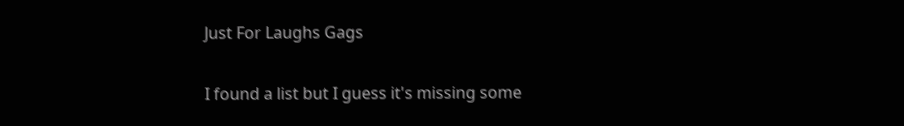Just For Laughs Gags

I found a list but I guess it's missing some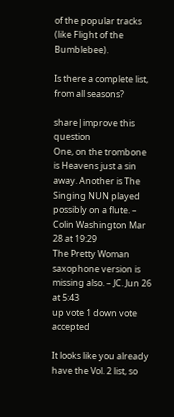of the popular tracks (like Flight of the Bumblebee).

Is there a complete list, from all seasons?

share|improve this question
One, on the trombone is Heavens just a sin away. Another is The Singing NUN played possibly on a flute. – Colin Washington Mar 28 at 19:29
The Pretty Woman saxophone version is missing also. – JC. Jun 26 at 5:43
up vote 1 down vote accepted

It looks like you already have the Vol. 2 list, so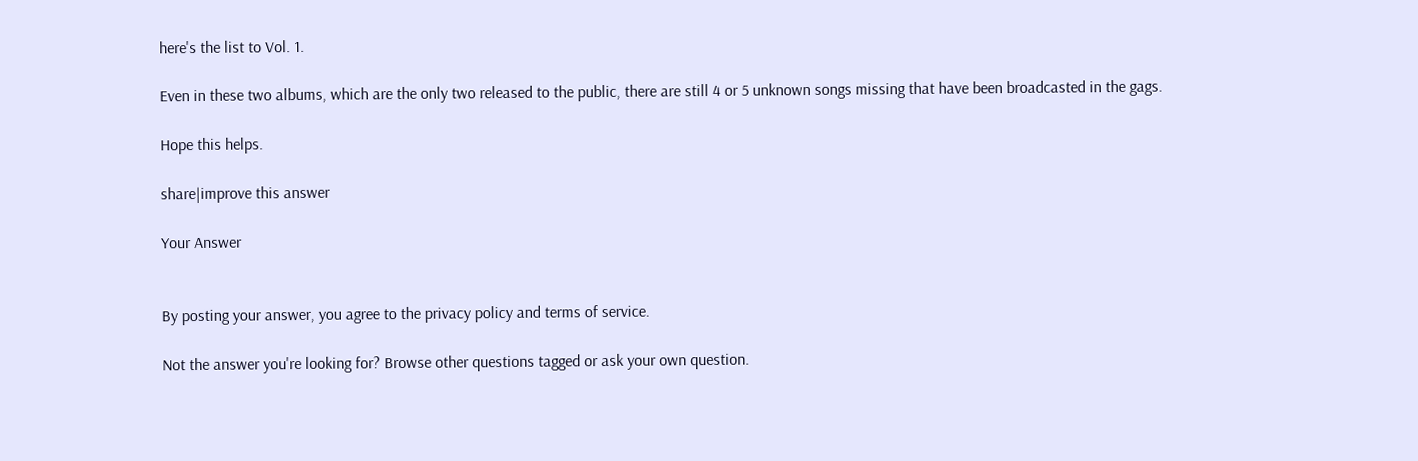here's the list to Vol. 1.

Even in these two albums, which are the only two released to the public, there are still 4 or 5 unknown songs missing that have been broadcasted in the gags.

Hope this helps.

share|improve this answer

Your Answer


By posting your answer, you agree to the privacy policy and terms of service.

Not the answer you're looking for? Browse other questions tagged or ask your own question.